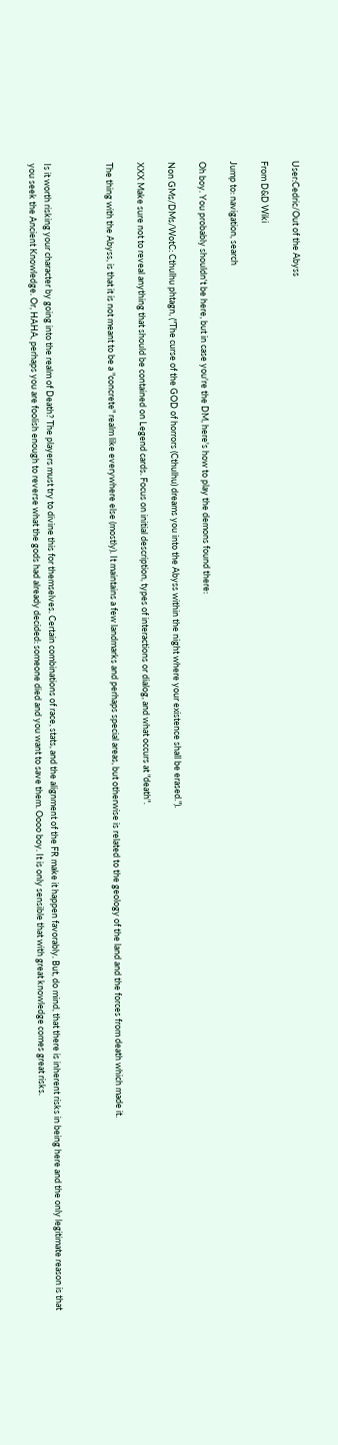User:Cedric/Out of the Abyss

From D&D Wiki

Jump to: navigation, search

Oh boy. You probably shouldn't be here, but in case you're the DM, here's how to play the demons found there:

Non GMs/DMs/WotC: Cthulhu phtagn, ("The curse of the GOD of horrors (Cthulhu) dreams you into the Abyss within the night where your existence shall be erased.").

XXX Make sure not to reveal anything that should be contained on Legend cards. Focus on initial description, types of interactions or dialog, and what occurs at "death".

The thing with the Abyss, is that it is not meant to be a "concrete" realm like everywhere else (mostly). It maintains a few landmarks and perhaps special areas, but otherwise is related to the geology of the land and the forces from death which made it.



Is it worth risking your character by going into the realm of Death? The players must try to divine this for themselves. Certain combinations of race, stats, and the alignment of the FR make it happen favorably. But, do mind, that there is inherent risks in being here and the only legitimate reason is that you seek the Ancient Knowledge. Or, HAHA, perhaps you are foolish enough to reverse what the gods had already decided: someone died and you want to save them. Oooo boy. It is only sensible that with great knowledge comes great risks.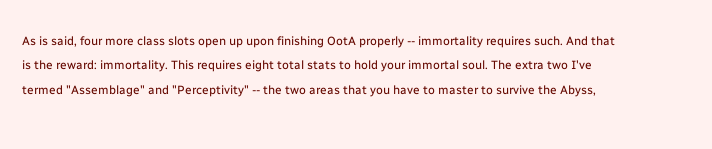As is said, four more class slots open up upon finishing OotA properly -- immortality requires such. And that is the reward: immortality. This requires eight total stats to hold your immortal soul. The extra two I've termed "Assemblage" and "Perceptivity" -- the two areas that you have to master to survive the Abyss,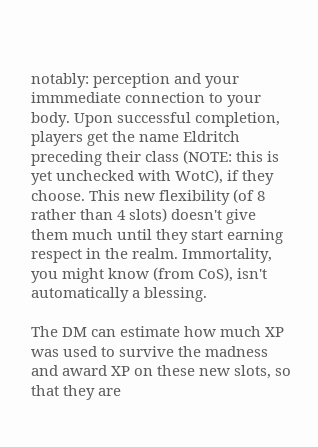notably: perception and your immmediate connection to your body. Upon successful completion, players get the name Eldritch preceding their class (NOTE: this is yet unchecked with WotC), if they choose. This new flexibility (of 8 rather than 4 slots) doesn't give them much until they start earning respect in the realm. Immortality, you might know (from CoS), isn't automatically a blessing.

The DM can estimate how much XP was used to survive the madness and award XP on these new slots, so that they are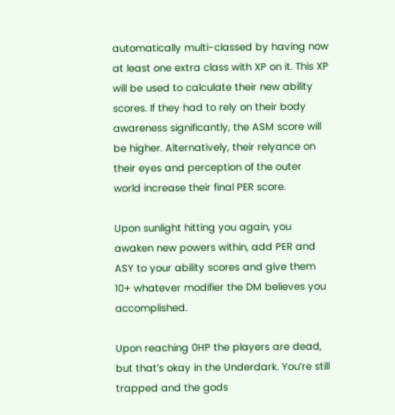automatically multi-classed by having now at least one extra class with XP on it. This XP will be used to calculate their new ability scores. If they had to rely on their body awareness significantly, the ASM score will be higher. Alternatively, their relyance on their eyes and perception of the outer world increase their final PER score.

Upon sunlight hitting you again, you awaken new powers within, add PER and ASY to your ability scores and give them 10+ whatever modifier the DM believes you accomplished.

Upon reaching 0HP the players are dead, but that’s okay in the Underdark. You’re still trapped and the gods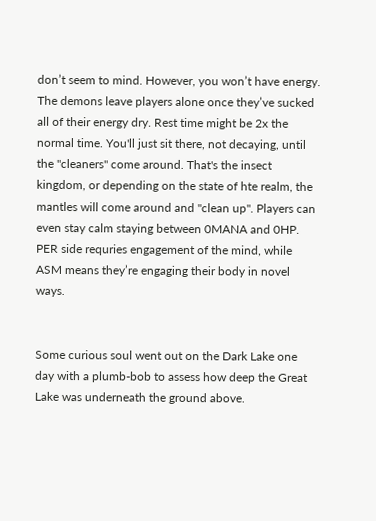don’t seem to mind. However, you won’t have energy. The demons leave players alone once they’ve sucked all of their energy dry. Rest time might be 2x the normal time. You'll just sit there, not decaying, until the "cleaners" come around. That's the insect kingdom, or depending on the state of hte realm, the mantles will come around and "clean up". Players can even stay calm staying between 0MANA and 0HP. PER side requries engagement of the mind, while ASM means they’re engaging their body in novel ways.


Some curious soul went out on the Dark Lake one day with a plumb-bob to assess how deep the Great Lake was underneath the ground above.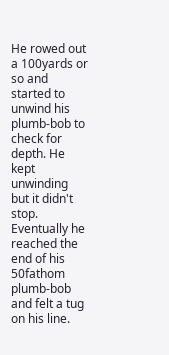He rowed out a 100yards or so and started to unwind his plumb-bob to check for depth. He kept unwinding but it didn't stop. Eventually he reached the end of his 50fathom plumb-bob and felt a tug on his line.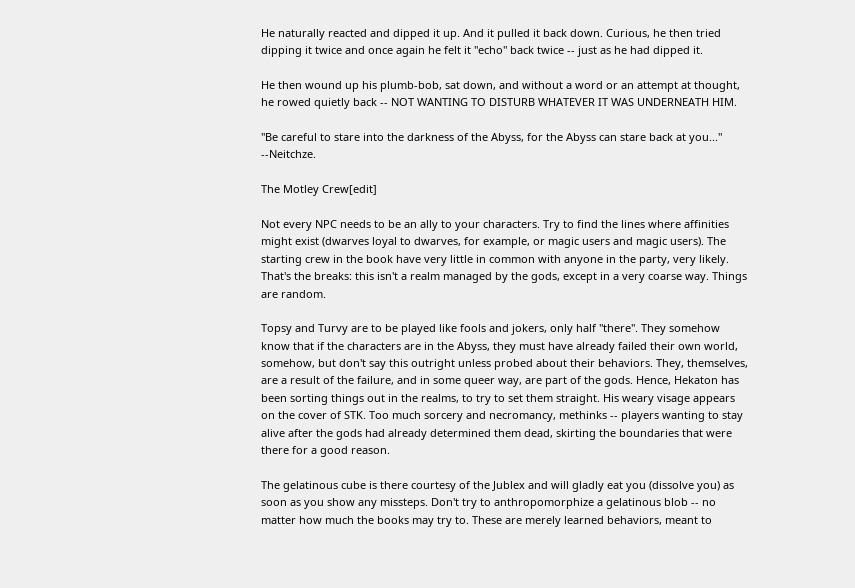He naturally reacted and dipped it up. And it pulled it back down. Curious, he then tried dipping it twice and once again he felt it "echo" back twice -- just as he had dipped it.

He then wound up his plumb-bob, sat down, and without a word or an attempt at thought, he rowed quietly back -- NOT WANTING TO DISTURB WHATEVER IT WAS UNDERNEATH HIM.

"Be careful to stare into the darkness of the Abyss, for the Abyss can stare back at you..." --Neitchze.

The Motley Crew[edit]

Not every NPC needs to be an ally to your characters. Try to find the lines where affinities might exist (dwarves loyal to dwarves, for example, or magic users and magic users). The starting crew in the book have very little in common with anyone in the party, very likely. That's the breaks: this isn't a realm managed by the gods, except in a very coarse way. Things are random.

Topsy and Turvy are to be played like fools and jokers, only half "there". They somehow know that if the characters are in the Abyss, they must have already failed their own world, somehow, but don't say this outright unless probed about their behaviors. They, themselves, are a result of the failure, and in some queer way, are part of the gods. Hence, Hekaton has been sorting things out in the realms, to try to set them straight. His weary visage appears on the cover of STK. Too much sorcery and necromancy, methinks -- players wanting to stay alive after the gods had already determined them dead, skirting the boundaries that were there for a good reason.

The gelatinous cube is there courtesy of the Jublex and will gladly eat you (dissolve you) as soon as you show any missteps. Don't try to anthropomorphize a gelatinous blob -- no matter how much the books may try to. These are merely learned behaviors, meant to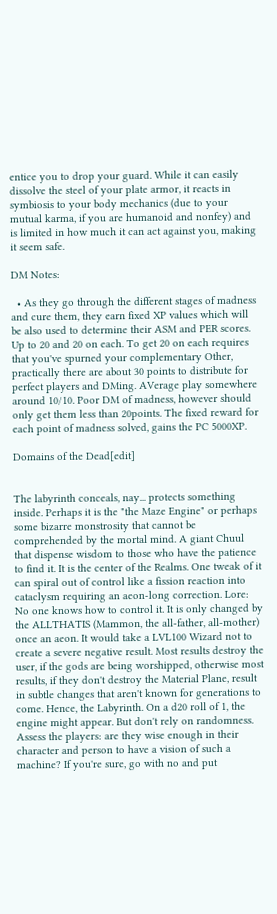entice you to drop your guard. While it can easily dissolve the steel of your plate armor, it reacts in symbiosis to your body mechanics (due to your mutual karma, if you are humanoid and nonfey) and is limited in how much it can act against you, making it seem safe.

DM Notes:

  • As they go through the different stages of madness and cure them, they earn fixed XP values which will be also used to determine their ASM and PER scores. Up to 20 and 20 on each. To get 20 on each requires that you've spurned your complementary Other, practically there are about 30 points to distribute for perfect players and DMing. AVerage play somewhere around 10/10. Poor DM of madness, however should only get them less than 20points. The fixed reward for each point of madness solved, gains the PC 5000XP.

Domains of the Dead[edit]


The labyrinth conceals, nay... protects something inside. Perhaps it is the "the Maze Engine" or perhaps some bizarre monstrosity that cannot be comprehended by the mortal mind. A giant Chuul that dispense wisdom to those who have the patience to find it. It is the center of the Realms. One tweak of it can spiral out of control like a fission reaction into cataclysm requiring an aeon-long correction. Lore: No one knows how to control it. It is only changed by the ALLTHATIS (Mammon, the all-father, all-mother) once an aeon. It would take a LVL100 Wizard not to create a severe negative result. Most results destroy the user, if the gods are being worshipped, otherwise most results, if they don't destroy the Material Plane, result in subtle changes that aren't known for generations to come. Hence, the Labyrinth. On a d20 roll of 1, the engine might appear. But don't rely on randomness. Assess the players: are they wise enough in their character and person to have a vision of such a machine? If you're sure, go with no and put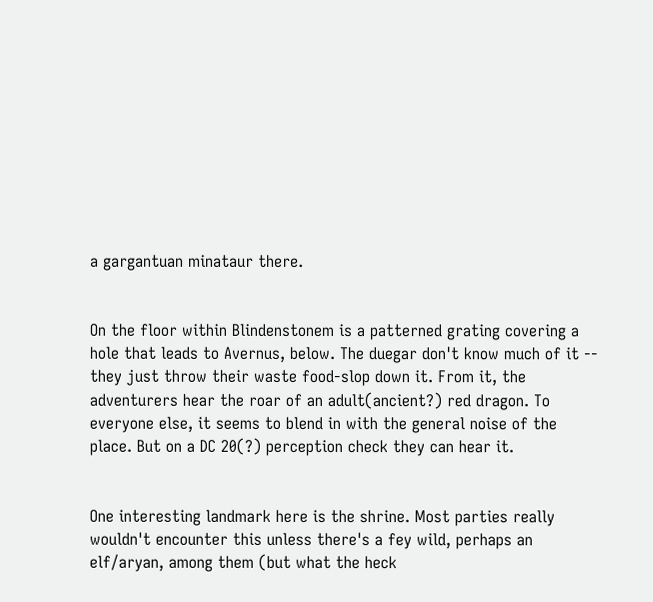a gargantuan minataur there.


On the floor within Blindenstonem is a patterned grating covering a hole that leads to Avernus, below. The duegar don't know much of it -- they just throw their waste food-slop down it. From it, the adventurers hear the roar of an adult(ancient?) red dragon. To everyone else, it seems to blend in with the general noise of the place. But on a DC 20(?) perception check they can hear it.


One interesting landmark here is the shrine. Most parties really wouldn't encounter this unless there's a fey wild, perhaps an elf/aryan, among them (but what the heck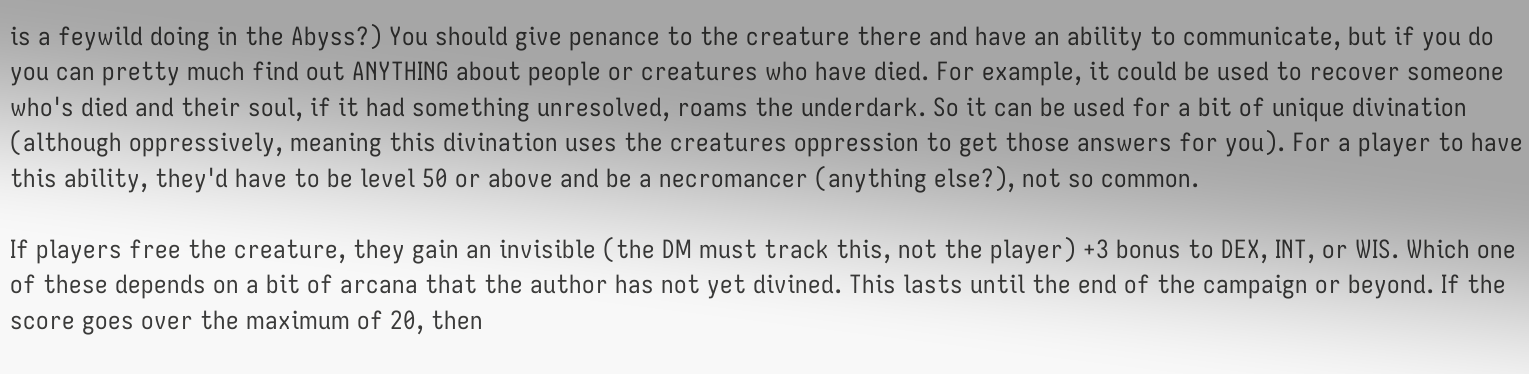is a feywild doing in the Abyss?) You should give penance to the creature there and have an ability to communicate, but if you do you can pretty much find out ANYTHING about people or creatures who have died. For example, it could be used to recover someone who's died and their soul, if it had something unresolved, roams the underdark. So it can be used for a bit of unique divination (although oppressively, meaning this divination uses the creatures oppression to get those answers for you). For a player to have this ability, they'd have to be level 50 or above and be a necromancer (anything else?), not so common.

If players free the creature, they gain an invisible (the DM must track this, not the player) +3 bonus to DEX, INT, or WIS. Which one of these depends on a bit of arcana that the author has not yet divined. This lasts until the end of the campaign or beyond. If the score goes over the maximum of 20, then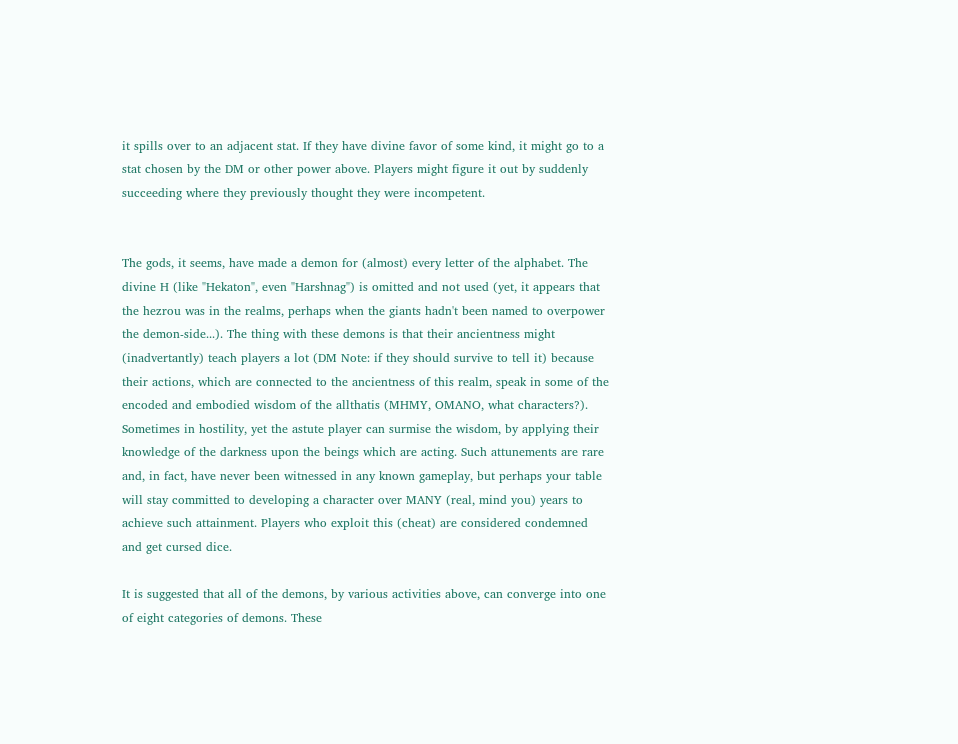it spills over to an adjacent stat. If they have divine favor of some kind, it might go to a stat chosen by the DM or other power above. Players might figure it out by suddenly succeeding where they previously thought they were incompetent.


The gods, it seems, have made a demon for (almost) every letter of the alphabet. The divine H (like "Hekaton", even "Harshnag") is omitted and not used (yet, it appears that the hezrou was in the realms, perhaps when the giants hadn't been named to overpower the demon-side...). The thing with these demons is that their ancientness might (inadvertantly) teach players a lot (DM Note: if they should survive to tell it) because their actions, which are connected to the ancientness of this realm, speak in some of the encoded and embodied wisdom of the allthatis (MHMY, OMANO, what characters?). Sometimes in hostility, yet the astute player can surmise the wisdom, by applying their knowledge of the darkness upon the beings which are acting. Such attunements are rare and, in fact, have never been witnessed in any known gameplay, but perhaps your table will stay committed to developing a character over MANY (real, mind you) years to achieve such attainment. Players who exploit this (cheat) are considered condemned and get cursed dice.

It is suggested that all of the demons, by various activities above, can converge into one of eight categories of demons. These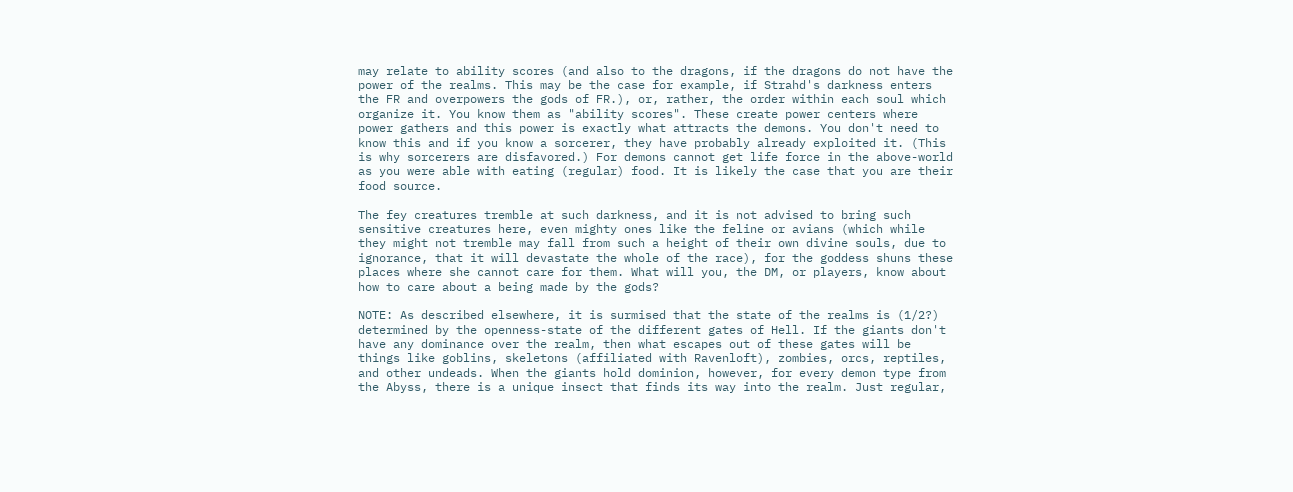may relate to ability scores (and also to the dragons, if the dragons do not have the power of the realms. This may be the case for example, if Strahd's darkness enters the FR and overpowers the gods of FR.), or, rather, the order within each soul which organize it. You know them as "ability scores". These create power centers where power gathers and this power is exactly what attracts the demons. You don't need to know this and if you know a sorcerer, they have probably already exploited it. (This is why sorcerers are disfavored.) For demons cannot get life force in the above-world as you were able with eating (regular) food. It is likely the case that you are their food source.

The fey creatures tremble at such darkness, and it is not advised to bring such sensitive creatures here, even mighty ones like the feline or avians (which while they might not tremble may fall from such a height of their own divine souls, due to ignorance, that it will devastate the whole of the race), for the goddess shuns these places where she cannot care for them. What will you, the DM, or players, know about how to care about a being made by the gods?

NOTE: As described elsewhere, it is surmised that the state of the realms is (1/2?) determined by the openness-state of the different gates of Hell. If the giants don't have any dominance over the realm, then what escapes out of these gates will be things like goblins, skeletons (affiliated with Ravenloft), zombies, orcs, reptiles, and other undeads. When the giants hold dominion, however, for every demon type from the Abyss, there is a unique insect that finds its way into the realm. Just regular,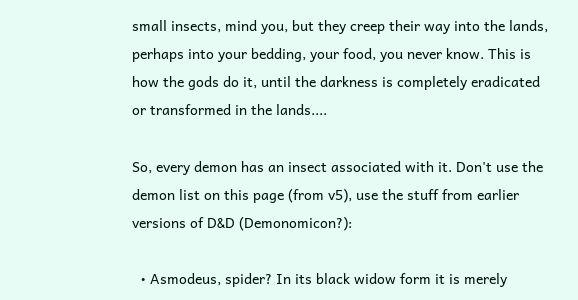small insects, mind you, but they creep their way into the lands, perhaps into your bedding, your food, you never know. This is how the gods do it, until the darkness is completely eradicated or transformed in the lands....

So, every demon has an insect associated with it. Don't use the demon list on this page (from v5), use the stuff from earlier versions of D&D (Demonomicon?):

  • Asmodeus, spider? In its black widow form it is merely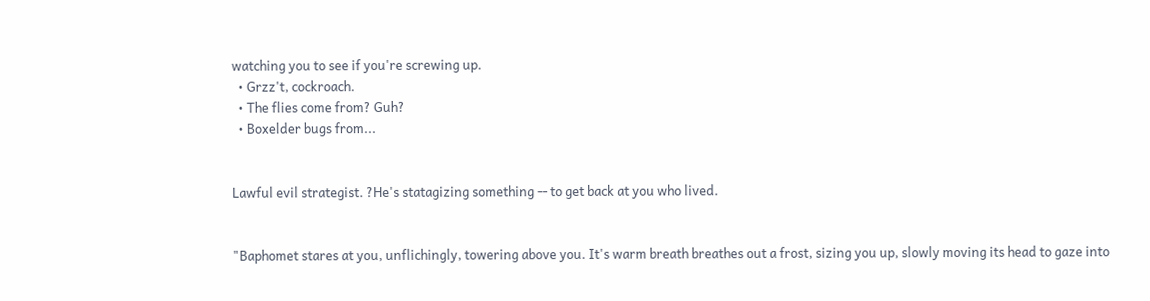watching you to see if you're screwing up.
  • Grzz't, cockroach.
  • The flies come from? Guh?
  • Boxelder bugs from...


Lawful evil strategist. ?He's statagizing something -- to get back at you who lived.


"Baphomet stares at you, unflichingly, towering above you. It's warm breath breathes out a frost, sizing you up, slowly moving its head to gaze into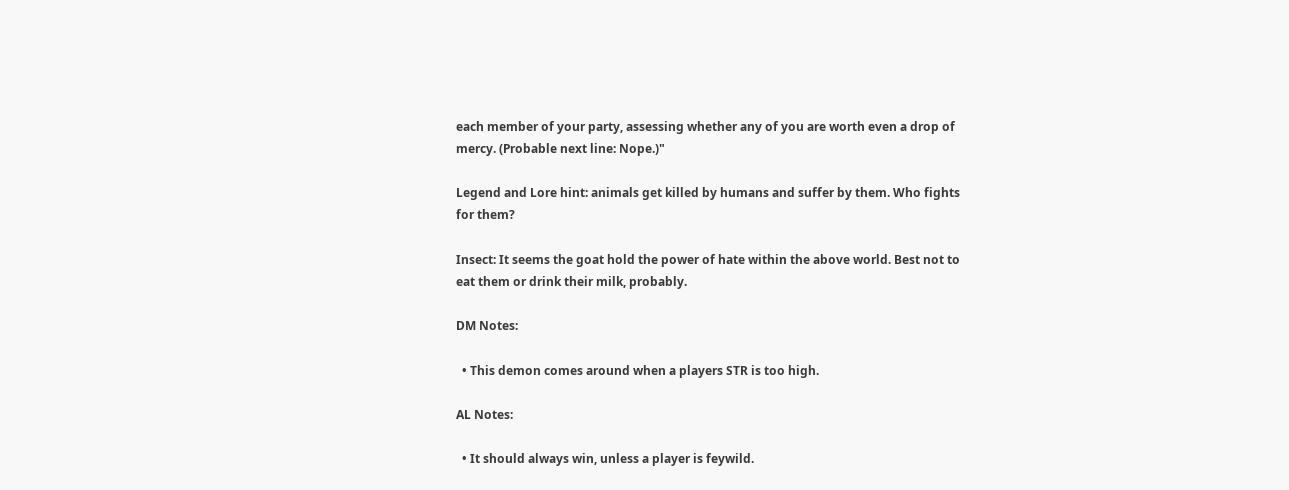each member of your party, assessing whether any of you are worth even a drop of mercy. (Probable next line: Nope.)"

Legend and Lore hint: animals get killed by humans and suffer by them. Who fights for them?

Insect: It seems the goat hold the power of hate within the above world. Best not to eat them or drink their milk, probably.

DM Notes:

  • This demon comes around when a players STR is too high.

AL Notes:

  • It should always win, unless a player is feywild.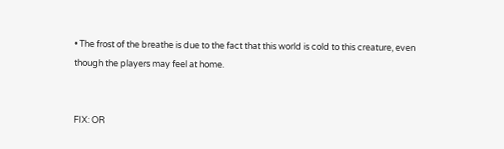• The frost of the breathe is due to the fact that this world is cold to this creature, even though the players may feel at home.


FIX: OR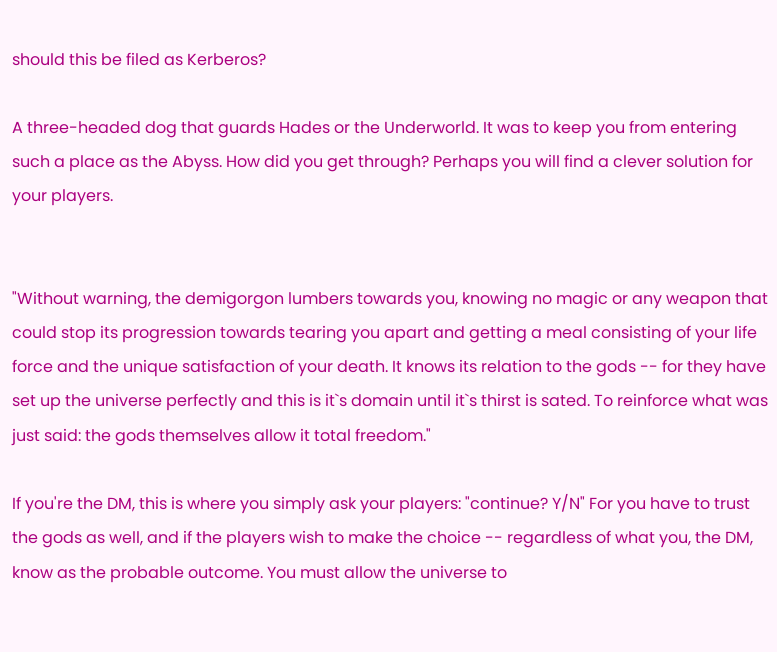should this be filed as Kerberos?

A three-headed dog that guards Hades or the Underworld. It was to keep you from entering such a place as the Abyss. How did you get through? Perhaps you will find a clever solution for your players.


"Without warning, the demigorgon lumbers towards you, knowing no magic or any weapon that could stop its progression towards tearing you apart and getting a meal consisting of your life force and the unique satisfaction of your death. It knows its relation to the gods -- for they have set up the universe perfectly and this is it`s domain until it`s thirst is sated. To reinforce what was just said: the gods themselves allow it total freedom."

If you're the DM, this is where you simply ask your players: "continue? Y/N" For you have to trust the gods as well, and if the players wish to make the choice -- regardless of what you, the DM, know as the probable outcome. You must allow the universe to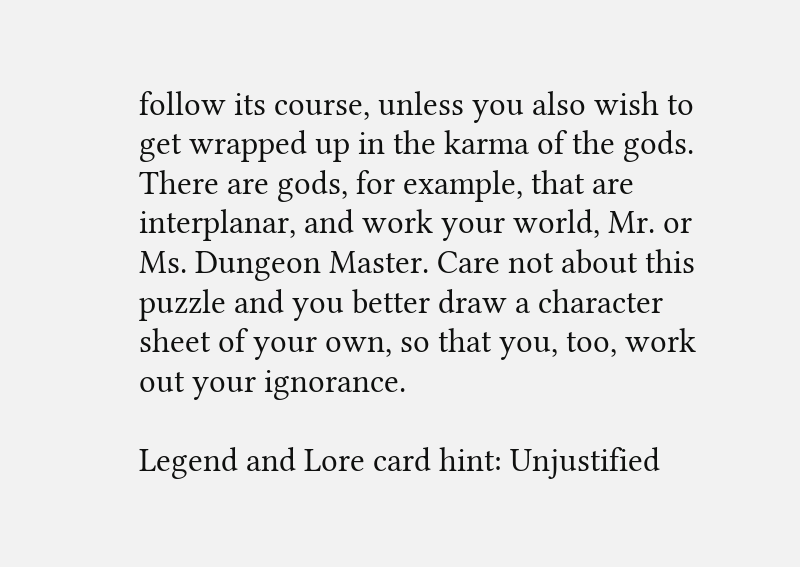follow its course, unless you also wish to get wrapped up in the karma of the gods. There are gods, for example, that are interplanar, and work your world, Mr. or Ms. Dungeon Master. Care not about this puzzle and you better draw a character sheet of your own, so that you, too, work out your ignorance.

Legend and Lore card hint: Unjustified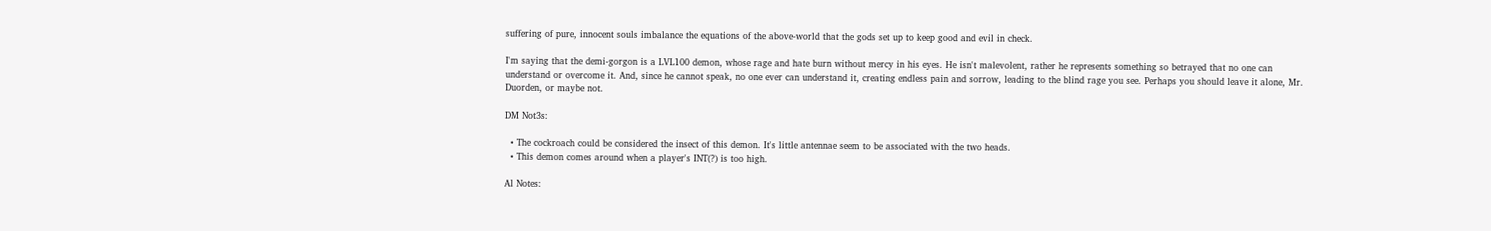suffering of pure, innocent souls imbalance the equations of the above-world that the gods set up to keep good and evil in check.

I'm saying that the demi-gorgon is a LVL100 demon, whose rage and hate burn without mercy in his eyes. He isn't malevolent, rather he represents something so betrayed that no one can understand or overcome it. And, since he cannot speak, no one ever can understand it, creating endless pain and sorrow, leading to the blind rage you see. Perhaps you should leave it alone, Mr. Duorden, or maybe not.

DM Not3s:

  • The cockroach could be considered the insect of this demon. It's little antennae seem to be associated with the two heads.
  • This demon comes around when a player's INT(?) is too high.

Al Notes: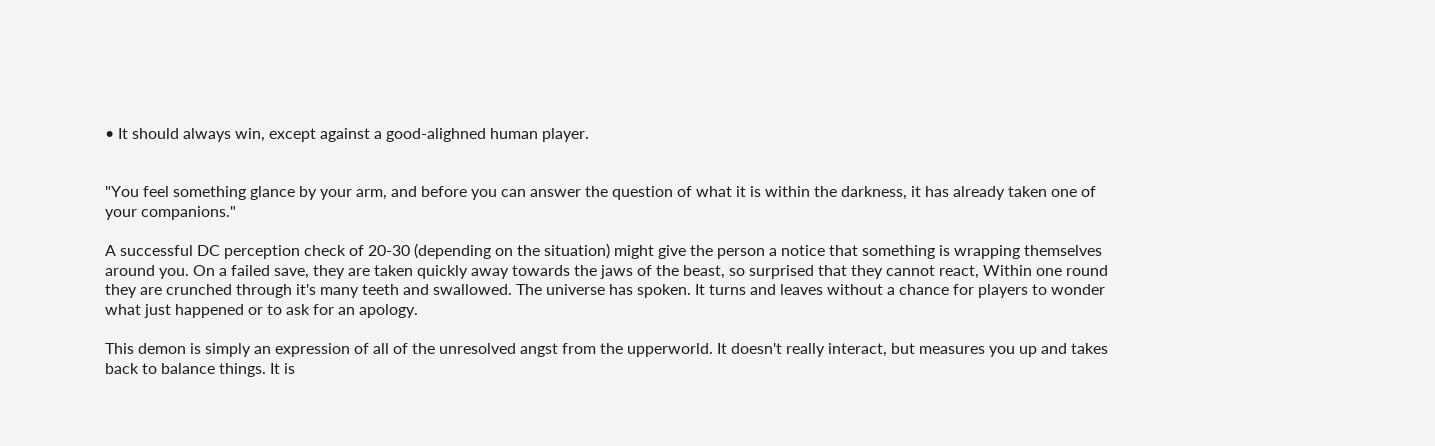• It should always win, except against a good-alighned human player.


"You feel something glance by your arm, and before you can answer the question of what it is within the darkness, it has already taken one of your companions."

A successful DC perception check of 20-30 (depending on the situation) might give the person a notice that something is wrapping themselves around you. On a failed save, they are taken quickly away towards the jaws of the beast, so surprised that they cannot react, Within one round they are crunched through it's many teeth and swallowed. The universe has spoken. It turns and leaves without a chance for players to wonder what just happened or to ask for an apology.

This demon is simply an expression of all of the unresolved angst from the upperworld. It doesn't really interact, but measures you up and takes back to balance things. It is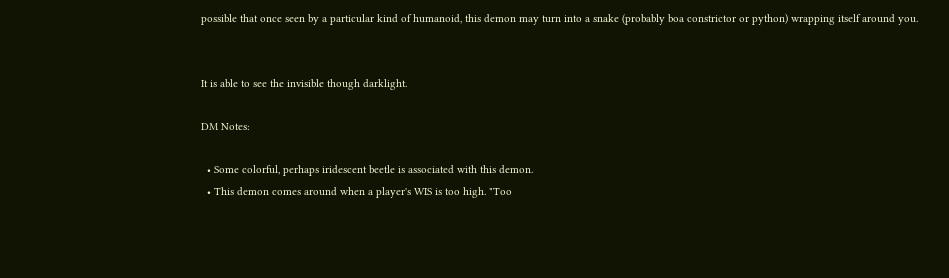possible that once seen by a particular kind of humanoid, this demon may turn into a snake (probably boa constrictor or python) wrapping itself around you.


It is able to see the invisible though darklight.

DM Notes:

  • Some colorful, perhaps iridescent beetle is associated with this demon.
  • This demon comes around when a player's WIS is too high. "Too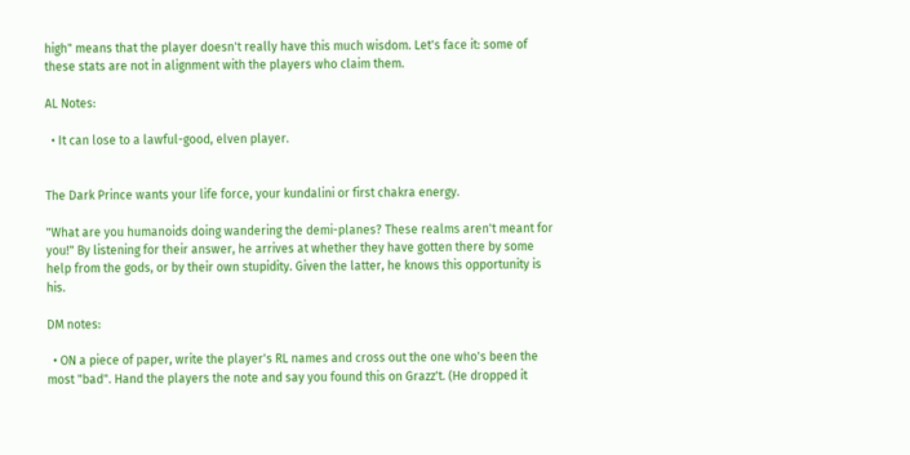high" means that the player doesn't really have this much wisdom. Let's face it: some of these stats are not in alignment with the players who claim them.

AL Notes:

  • It can lose to a lawful-good, elven player.


The Dark Prince wants your life force, your kundalini or first chakra energy.

"What are you humanoids doing wandering the demi-planes? These realms aren't meant for you!" By listening for their answer, he arrives at whether they have gotten there by some help from the gods, or by their own stupidity. Given the latter, he knows this opportunity is his.

DM notes:

  • ON a piece of paper, write the player's RL names and cross out the one who's been the most "bad". Hand the players the note and say you found this on Grazz't. (He dropped it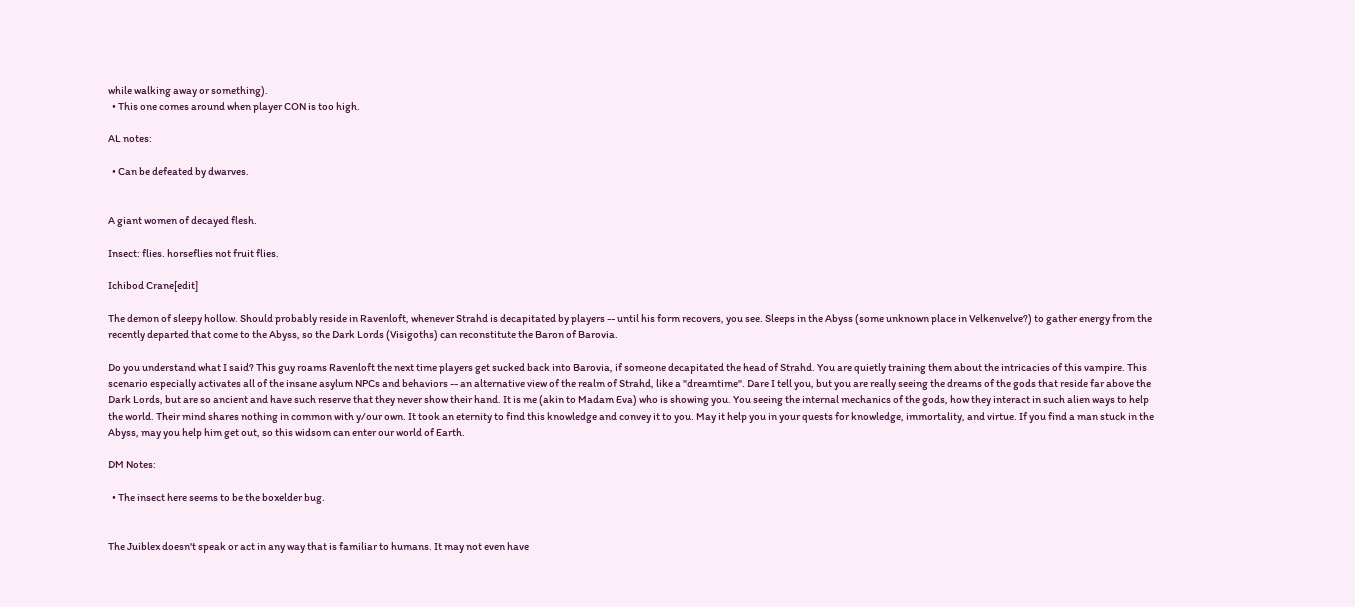while walking away or something).
  • This one comes around when player CON is too high.

AL notes:

  • Can be defeated by dwarves.


A giant women of decayed flesh.

Insect: flies. horseflies not fruit flies.

Ichibod Crane[edit]

The demon of sleepy hollow. Should probably reside in Ravenloft, whenever Strahd is decapitated by players -- until his form recovers, you see. Sleeps in the Abyss (some unknown place in Velkenvelve?) to gather energy from the recently departed that come to the Abyss, so the Dark Lords (Visigoths) can reconstitute the Baron of Barovia.

Do you understand what I said? This guy roams Ravenloft the next time players get sucked back into Barovia, if someone decapitated the head of Strahd. You are quietly training them about the intricacies of this vampire. This scenario especially activates all of the insane asylum NPCs and behaviors -- an alternative view of the realm of Strahd, like a "dreamtime". Dare I tell you, but you are really seeing the dreams of the gods that reside far above the Dark Lords, but are so ancient and have such reserve that they never show their hand. It is me (akin to Madam Eva) who is showing you. You seeing the internal mechanics of the gods, how they interact in such alien ways to help the world. Their mind shares nothing in common with y/our own. It took an eternity to find this knowledge and convey it to you. May it help you in your quests for knowledge, immortality, and virtue. If you find a man stuck in the Abyss, may you help him get out, so this widsom can enter our world of Earth.

DM Notes:

  • The insect here seems to be the boxelder bug.


The Juiblex doesn't speak or act in any way that is familiar to humans. It may not even have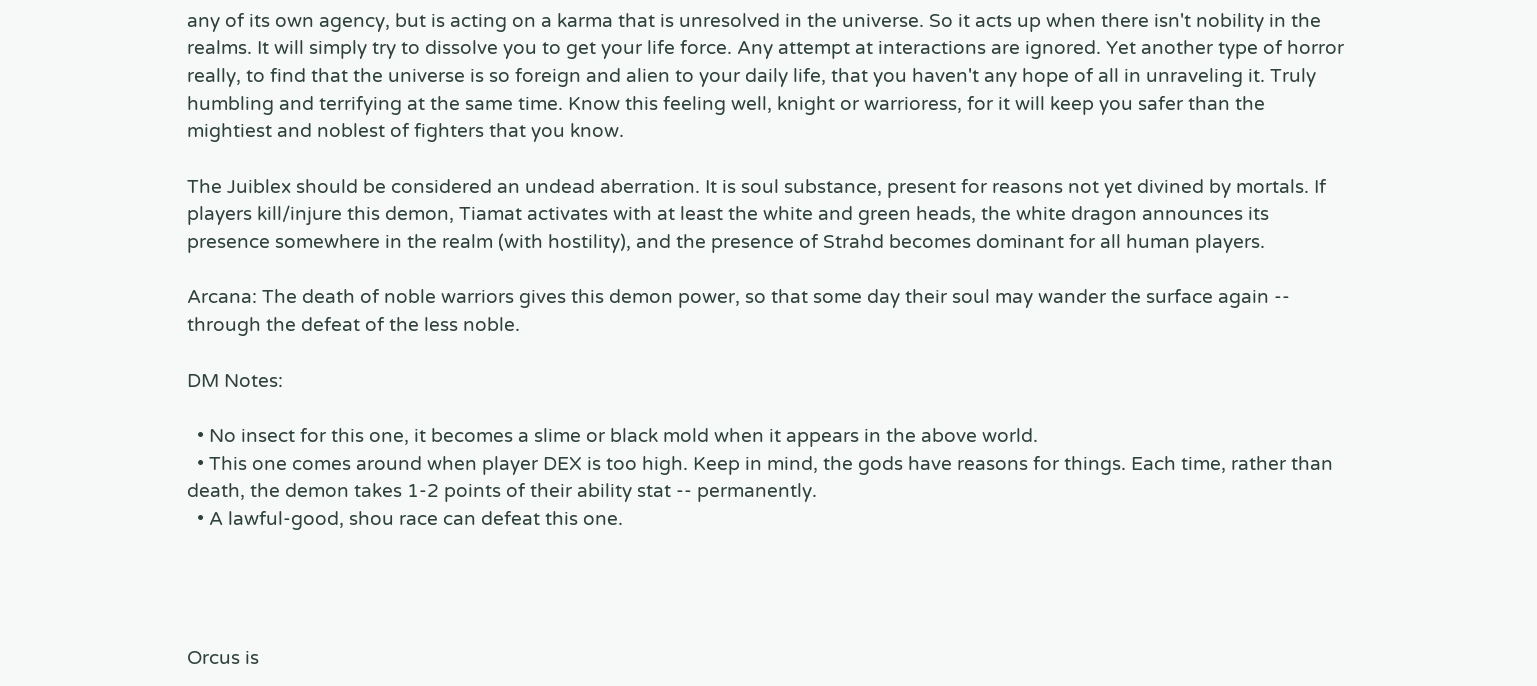any of its own agency, but is acting on a karma that is unresolved in the universe. So it acts up when there isn't nobility in the realms. It will simply try to dissolve you to get your life force. Any attempt at interactions are ignored. Yet another type of horror really, to find that the universe is so foreign and alien to your daily life, that you haven't any hope of all in unraveling it. Truly humbling and terrifying at the same time. Know this feeling well, knight or warrioress, for it will keep you safer than the mightiest and noblest of fighters that you know.

The Juiblex should be considered an undead aberration. It is soul substance, present for reasons not yet divined by mortals. If players kill/injure this demon, Tiamat activates with at least the white and green heads, the white dragon announces its presence somewhere in the realm (with hostility), and the presence of Strahd becomes dominant for all human players.

Arcana: The death of noble warriors gives this demon power, so that some day their soul may wander the surface again -- through the defeat of the less noble.

DM Notes:

  • No insect for this one, it becomes a slime or black mold when it appears in the above world.
  • This one comes around when player DEX is too high. Keep in mind, the gods have reasons for things. Each time, rather than death, the demon takes 1-2 points of their ability stat -- permanently.
  • A lawful-good, shou race can defeat this one.




Orcus is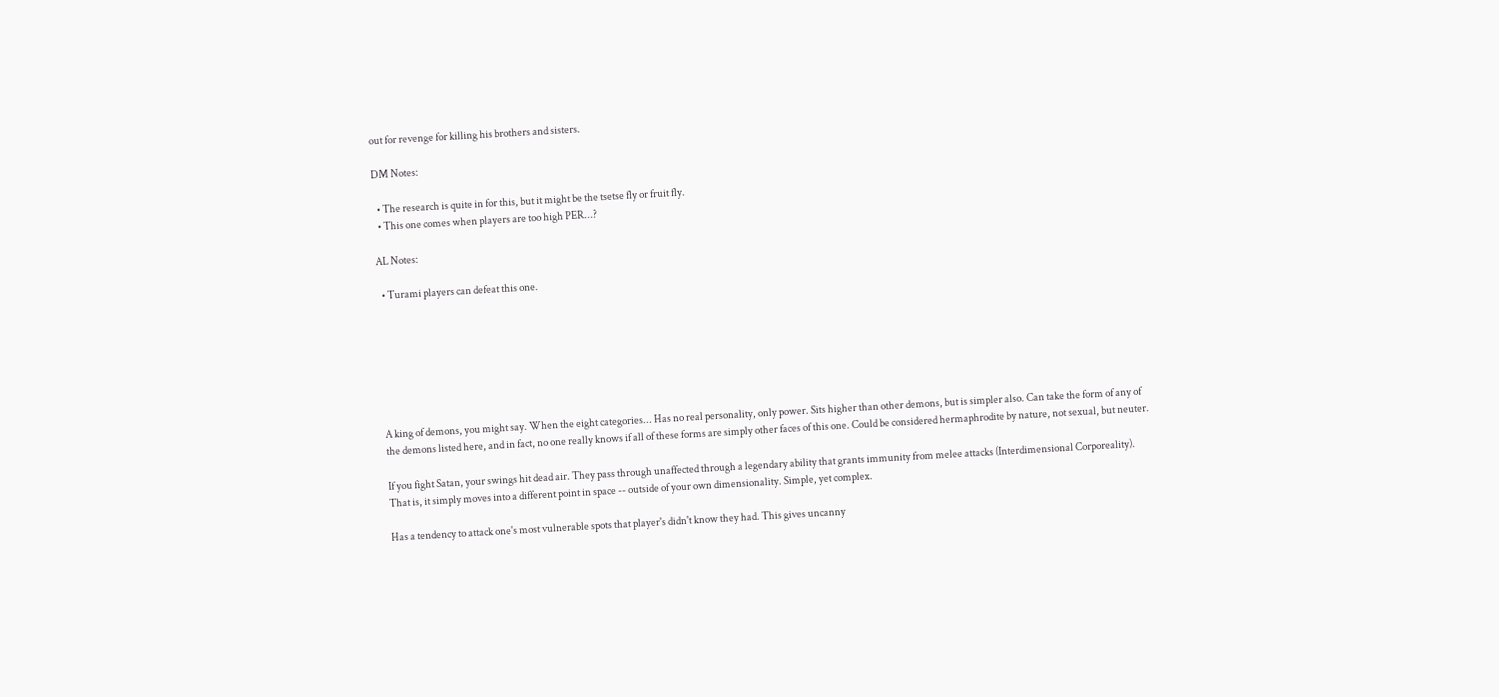out for revenge for killing his brothers and sisters.

DM Notes:

  • The research is quite in for this, but it might be the tsetse fly or fruit fly.
  • This one comes when players are too high PER...?

AL Notes:

  • Turami players can defeat this one.







A king of demons, you might say. When the eight categories... Has no real personality, only power. Sits higher than other demons, but is simpler also. Can take the form of any of the demons listed here, and in fact, no one really knows if all of these forms are simply other faces of this one. Could be considered hermaphrodite by nature, not sexual, but neuter.

If you fight Satan, your swings hit dead air. They pass through unaffected through a legendary ability that grants immunity from melee attacks (Interdimensional Corporeality). That is, it simply moves into a different point in space -- outside of your own dimensionality. Simple, yet complex.

Has a tendency to attack one's most vulnerable spots that player's didn't know they had. This gives uncanny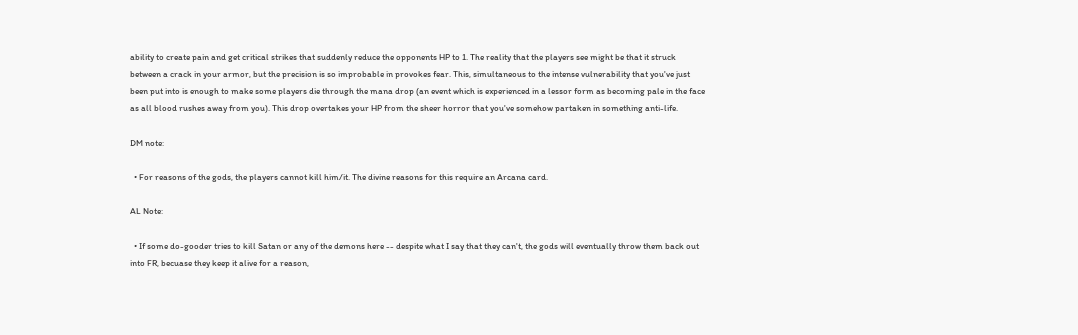ability to create pain and get critical strikes that suddenly reduce the opponents HP to 1. The reality that the players see might be that it struck between a crack in your armor, but the precision is so improbable in provokes fear. This, simultaneous to the intense vulnerability that you've just been put into is enough to make some players die through the mana drop (an event which is experienced in a lessor form as becoming pale in the face as all blood rushes away from you). This drop overtakes your HP from the sheer horror that you've somehow partaken in something anti-life.

DM note:

  • For reasons of the gods, the players cannot kill him/it. The divine reasons for this require an Arcana card.

AL Note:

  • If some do-gooder tries to kill Satan or any of the demons here -- despite what I say that they can't, the gods will eventually throw them back out into FR, becuase they keep it alive for a reason,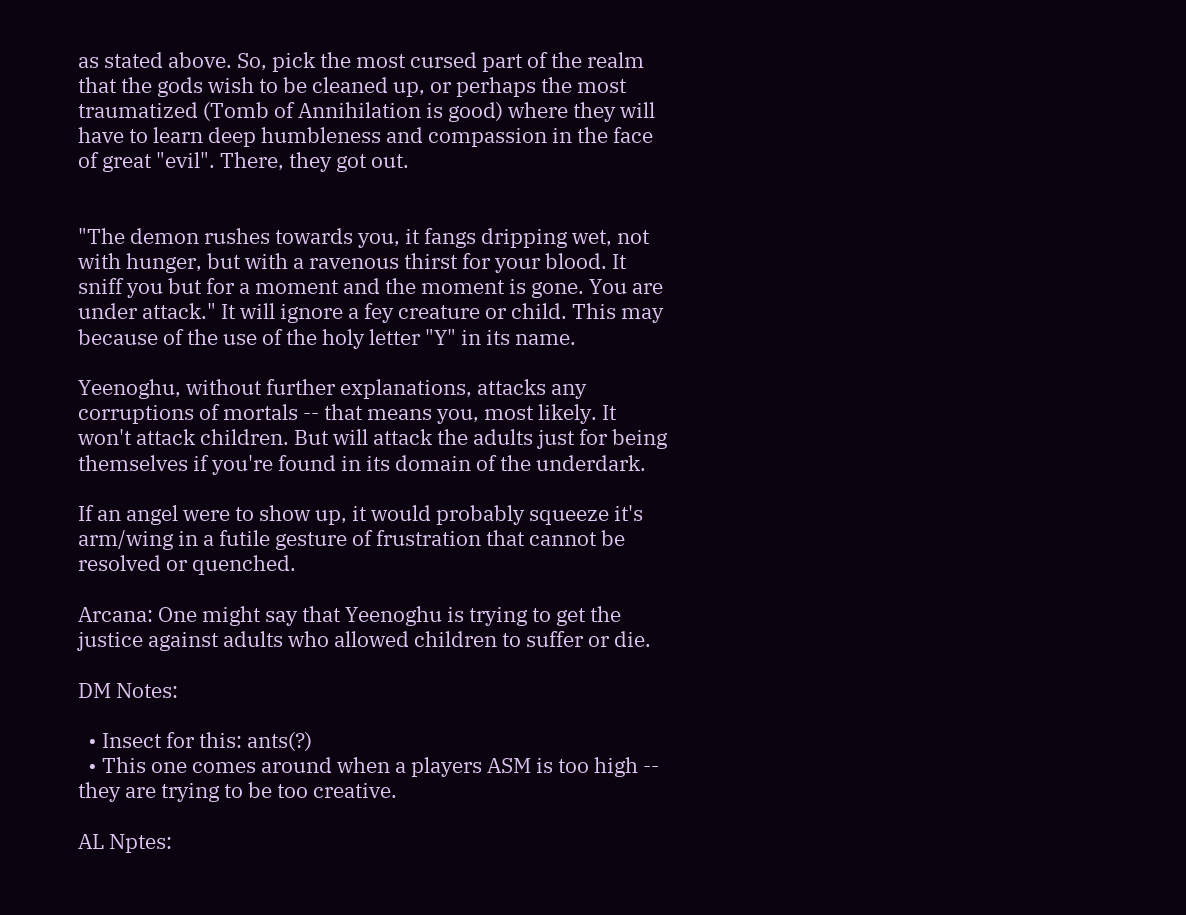as stated above. So, pick the most cursed part of the realm that the gods wish to be cleaned up, or perhaps the most traumatized (Tomb of Annihilation is good) where they will have to learn deep humbleness and compassion in the face of great "evil". There, they got out.


"The demon rushes towards you, it fangs dripping wet, not with hunger, but with a ravenous thirst for your blood. It sniff you but for a moment and the moment is gone. You are under attack." It will ignore a fey creature or child. This may because of the use of the holy letter "Y" in its name.

Yeenoghu, without further explanations, attacks any corruptions of mortals -- that means you, most likely. It won't attack children. But will attack the adults just for being themselves if you're found in its domain of the underdark.

If an angel were to show up, it would probably squeeze it's arm/wing in a futile gesture of frustration that cannot be resolved or quenched.

Arcana: One might say that Yeenoghu is trying to get the justice against adults who allowed children to suffer or die.

DM Notes:

  • Insect for this: ants(?)
  • This one comes around when a players ASM is too high -- they are trying to be too creative.

AL Nptes: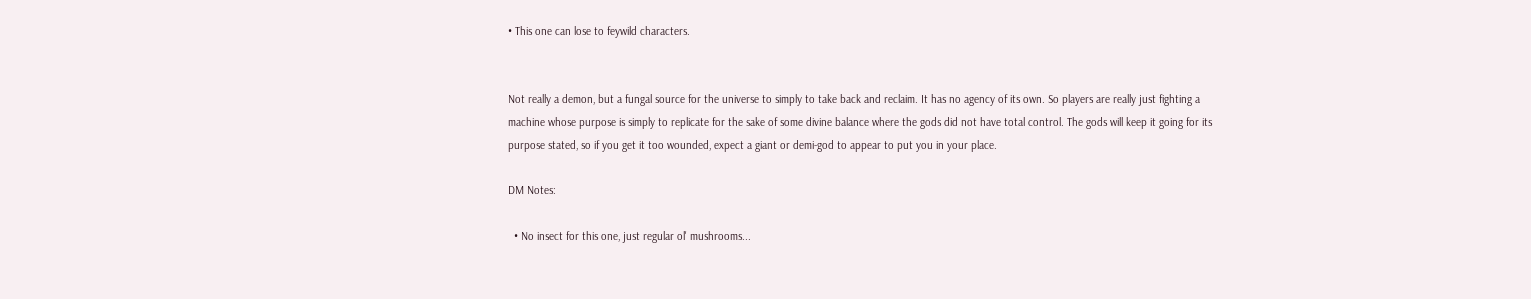• This one can lose to feywild characters.


Not really a demon, but a fungal source for the universe to simply to take back and reclaim. It has no agency of its own. So players are really just fighting a machine whose purpose is simply to replicate for the sake of some divine balance where the gods did not have total control. The gods will keep it going for its purpose stated, so if you get it too wounded, expect a giant or demi-god to appear to put you in your place.

DM Notes:

  • No insect for this one, just regular ol' mushrooms...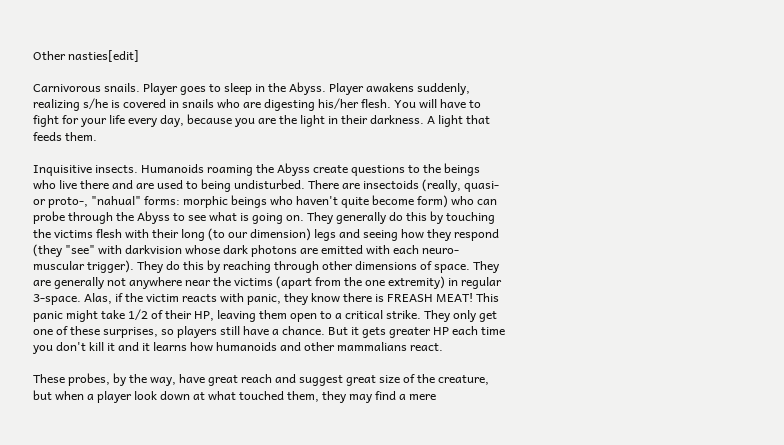Other nasties[edit]

Carnivorous snails. Player goes to sleep in the Abyss. Player awakens suddenly, realizing s/he is covered in snails who are digesting his/her flesh. You will have to fight for your life every day, because you are the light in their darkness. A light that feeds them.

Inquisitive insects. Humanoids roaming the Abyss create questions to the beings who live there and are used to being undisturbed. There are insectoids (really, quasi- or proto-, "nahual" forms: morphic beings who haven't quite become form) who can probe through the Abyss to see what is going on. They generally do this by touching the victims flesh with their long (to our dimension) legs and seeing how they respond (they "see" with darkvision whose dark photons are emitted with each neuro-muscular trigger). They do this by reaching through other dimensions of space. They are generally not anywhere near the victims (apart from the one extremity) in regular 3-space. Alas, if the victim reacts with panic, they know there is FREASH MEAT! This panic might take 1/2 of their HP, leaving them open to a critical strike. They only get one of these surprises, so players still have a chance. But it gets greater HP each time you don't kill it and it learns how humanoids and other mammalians react.

These probes, by the way, have great reach and suggest great size of the creature, but when a player look down at what touched them, they may find a mere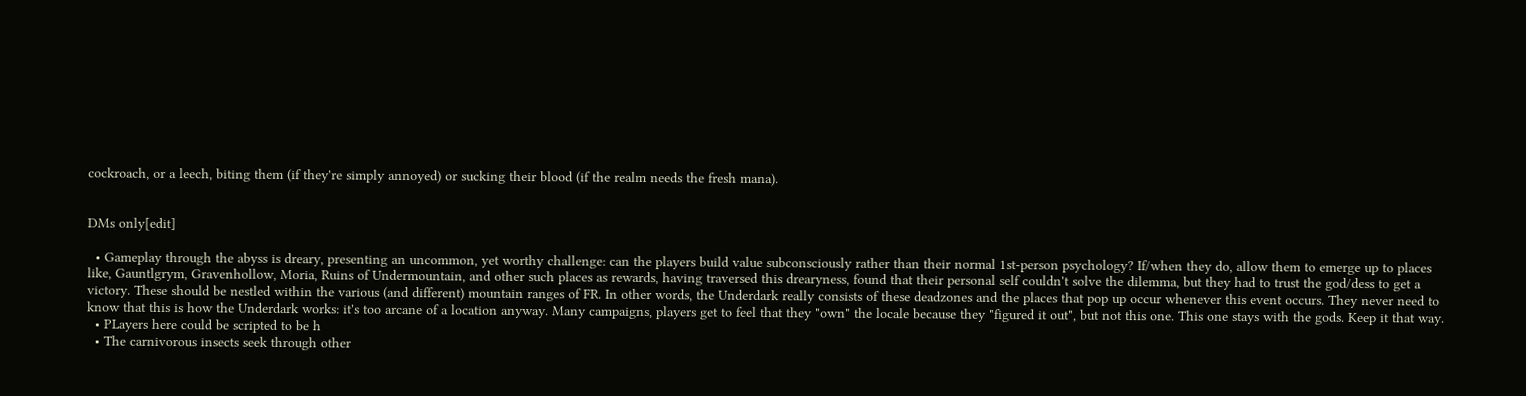cockroach, or a leech, biting them (if they're simply annoyed) or sucking their blood (if the realm needs the fresh mana).


DMs only[edit]

  • Gameplay through the abyss is dreary, presenting an uncommon, yet worthy challenge: can the players build value subconsciously rather than their normal 1st-person psychology? If/when they do, allow them to emerge up to places like, Gauntlgrym, Gravenhollow, Moria, Ruins of Undermountain, and other such places as rewards, having traversed this drearyness, found that their personal self couldn't solve the dilemma, but they had to trust the god/dess to get a victory. These should be nestled within the various (and different) mountain ranges of FR. In other words, the Underdark really consists of these deadzones and the places that pop up occur whenever this event occurs. They never need to know that this is how the Underdark works: it's too arcane of a location anyway. Many campaigns, players get to feel that they "own" the locale because they "figured it out", but not this one. This one stays with the gods. Keep it that way.
  • PLayers here could be scripted to be h
  • The carnivorous insects seek through other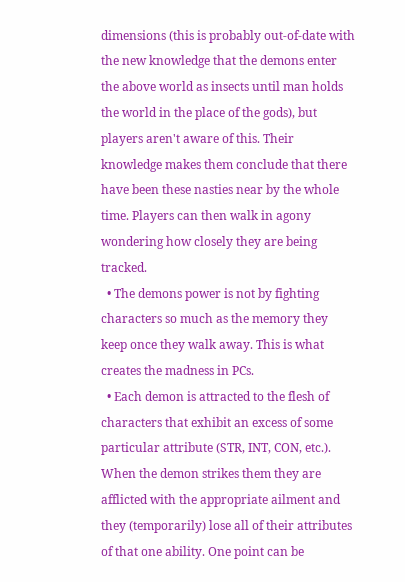dimensions (this is probably out-of-date with the new knowledge that the demons enter the above world as insects until man holds the world in the place of the gods), but players aren't aware of this. Their knowledge makes them conclude that there have been these nasties near by the whole time. Players can then walk in agony wondering how closely they are being tracked.
  • The demons power is not by fighting characters so much as the memory they keep once they walk away. This is what creates the madness in PCs.
  • Each demon is attracted to the flesh of characters that exhibit an excess of some particular attribute (STR, INT, CON, etc.). When the demon strikes them they are afflicted with the appropriate ailment and they (temporarily) lose all of their attributes of that one ability. One point can be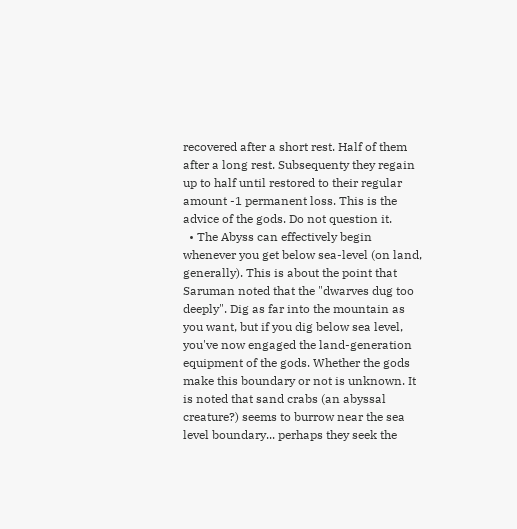recovered after a short rest. Half of them after a long rest. Subsequenty they regain up to half until restored to their regular amount -1 permanent loss. This is the advice of the gods. Do not question it.
  • The Abyss can effectively begin whenever you get below sea-level (on land, generally). This is about the point that Saruman noted that the "dwarves dug too deeply". Dig as far into the mountain as you want, but if you dig below sea level, you've now engaged the land-generation equipment of the gods. Whether the gods make this boundary or not is unknown. It is noted that sand crabs (an abyssal creature?) seems to burrow near the sea level boundary... perhaps they seek the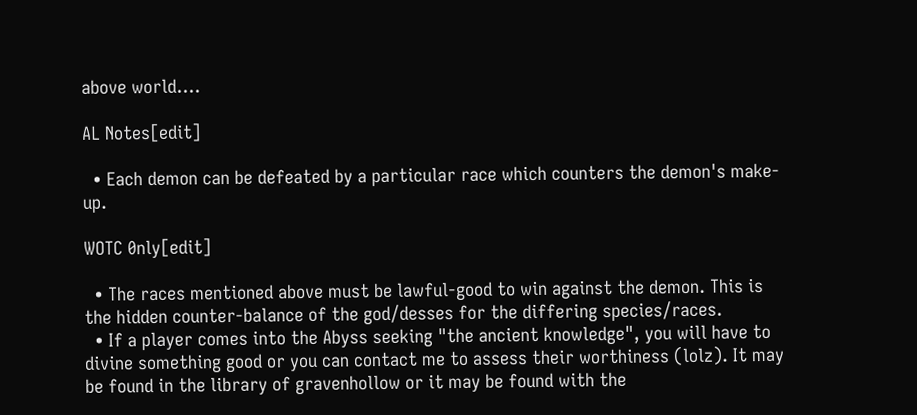above world....

AL Notes[edit]

  • Each demon can be defeated by a particular race which counters the demon's make-up.

WOTC 0nly[edit]

  • The races mentioned above must be lawful-good to win against the demon. This is the hidden counter-balance of the god/desses for the differing species/races.
  • If a player comes into the Abyss seeking "the ancient knowledge", you will have to divine something good or you can contact me to assess their worthiness (lolz). It may be found in the library of gravenhollow or it may be found with the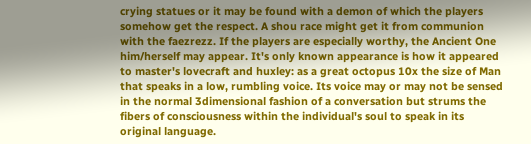crying statues or it may be found with a demon of which the players somehow get the respect. A shou race might get it from communion with the faezrezz. If the players are especially worthy, the Ancient One him/herself may appear. It's only known appearance is how it appeared to master's lovecraft and huxley: as a great octopus 10x the size of Man that speaks in a low, rumbling voice. Its voice may or may not be sensed in the normal 3dimensional fashion of a conversation but strums the fibers of consciousness within the individual's soul to speak in its original language.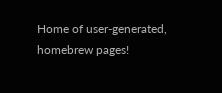Home of user-generated,
homebrew pages!